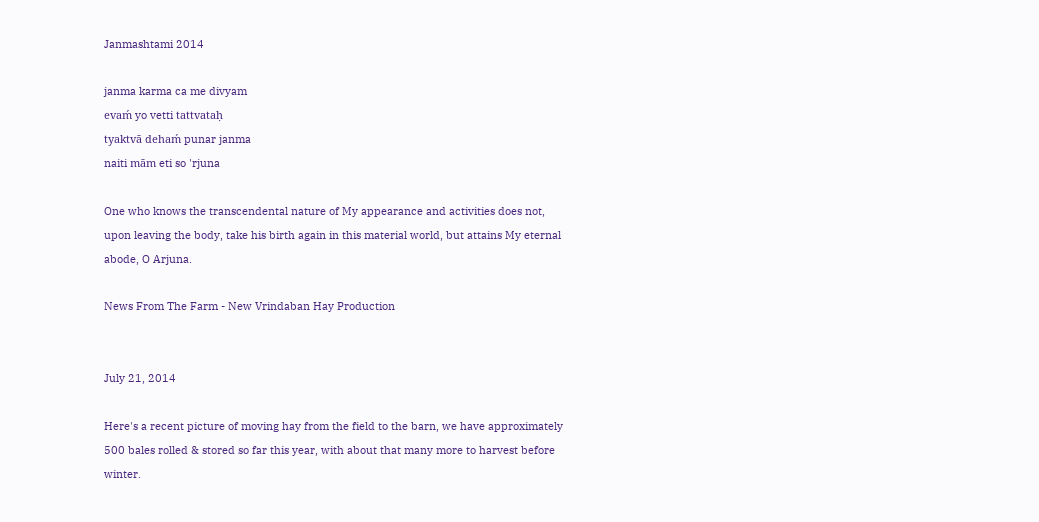Janmashtami 2014

janma karma ca me divyam
evaḿ yo vetti tattvataḥ
tyaktvā dehaḿ punar janma
naiti mām eti so 'rjuna

One who knows the transcendental nature of My appearance and activities does not, upon leaving the body, take his birth again in this material world, but attains My eternal abode, O Arjuna.

News From The Farm - New Vrindaban Hay Production


July 21, 2014

Here's a recent picture of moving hay from the field to the barn, we have approximately 500 bales rolled & stored so far this year, with about that many more to harvest before winter.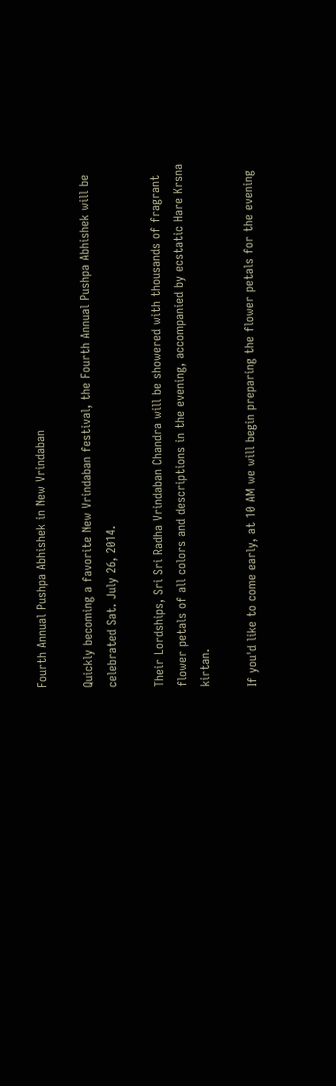Fourth Annual Pushpa Abhishek in New Vrindaban

Quickly becoming a favorite New Vrindaban festival, the Fourth Annual Pushpa Abhishek will be celebrated Sat. July 26, 2014.

Their Lordships, Sri Sri Radha Vrindaban Chandra will be showered with thousands of fragrant flower petals of all colors and descriptions in the evening, accompanied by ecstatic Hare Krsna kirtan.

If you'd like to come early, at 10 AM we will begin preparing the flower petals for the evening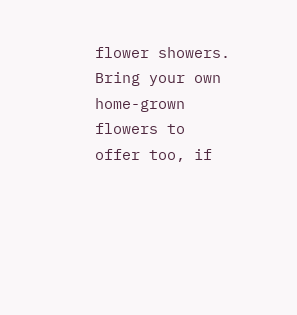flower showers.  Bring your own home-grown flowers to offer too, if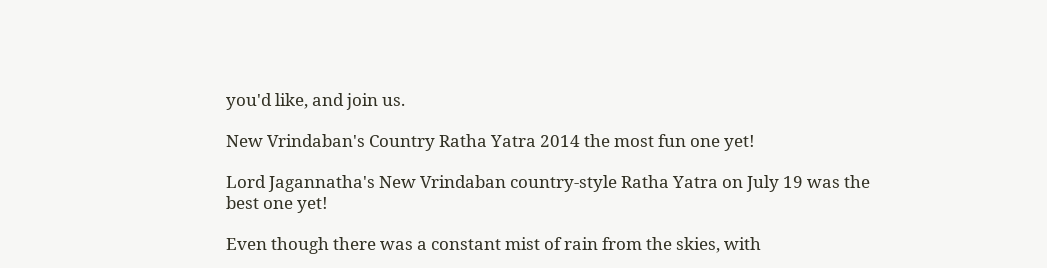you'd like, and join us.

New Vrindaban's Country Ratha Yatra 2014 the most fun one yet!

Lord Jagannatha's New Vrindaban country-style Ratha Yatra on July 19 was the best one yet!

Even though there was a constant mist of rain from the skies, with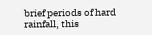brief periods of hard rainfall, this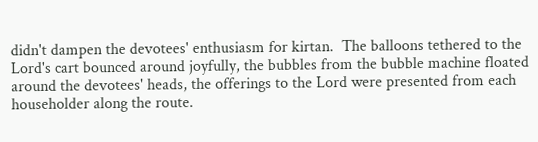didn't dampen the devotees' enthusiasm for kirtan.  The balloons tethered to the Lord's cart bounced around joyfully, the bubbles from the bubble machine floated around the devotees' heads, the offerings to the Lord were presented from each householder along the route.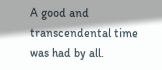A good and transcendental time was had by all.